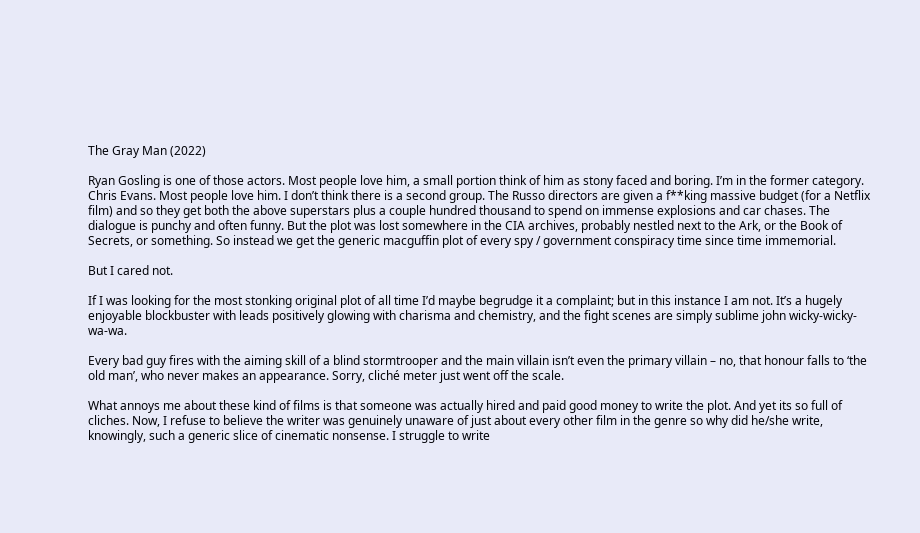The Gray Man (2022)

Ryan Gosling is one of those actors. Most people love him, a small portion think of him as stony faced and boring. I’m in the former category. Chris Evans. Most people love him. I don’t think there is a second group. The Russo directors are given a f**king massive budget (for a Netflix film) and so they get both the above superstars plus a couple hundred thousand to spend on immense explosions and car chases. The dialogue is punchy and often funny. But the plot was lost somewhere in the CIA archives, probably nestled next to the Ark, or the Book of Secrets, or something. So instead we get the generic macguffin plot of every spy / government conspiracy time since time immemorial.

But I cared not.

If I was looking for the most stonking original plot of all time I’d maybe begrudge it a complaint; but in this instance I am not. It’s a hugely enjoyable blockbuster with leads positively glowing with charisma and chemistry, and the fight scenes are simply sublime john wicky-wicky-wa-wa.

Every bad guy fires with the aiming skill of a blind stormtrooper and the main villain isn’t even the primary villain – no, that honour falls to ‘the old man’, who never makes an appearance. Sorry, cliché meter just went off the scale.

What annoys me about these kind of films is that someone was actually hired and paid good money to write the plot. And yet its so full of cliches. Now, I refuse to believe the writer was genuinely unaware of just about every other film in the genre so why did he/she write, knowingly, such a generic slice of cinematic nonsense. I struggle to write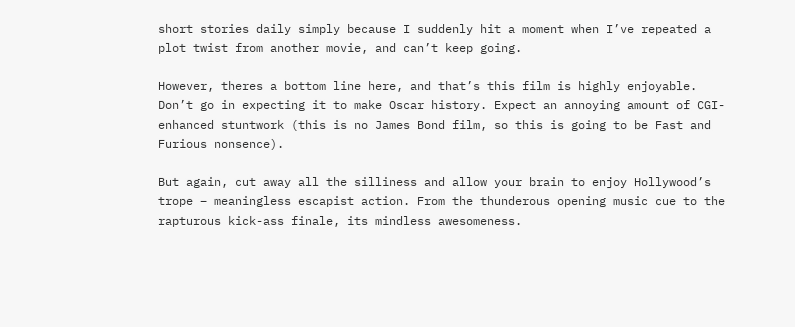short stories daily simply because I suddenly hit a moment when I’ve repeated a plot twist from another movie, and can’t keep going.

However, theres a bottom line here, and that’s this film is highly enjoyable. Don’t go in expecting it to make Oscar history. Expect an annoying amount of CGI-enhanced stuntwork (this is no James Bond film, so this is going to be Fast and Furious nonsence).

But again, cut away all the silliness and allow your brain to enjoy Hollywood’s trope – meaningless escapist action. From the thunderous opening music cue to the rapturous kick-ass finale, its mindless awesomeness.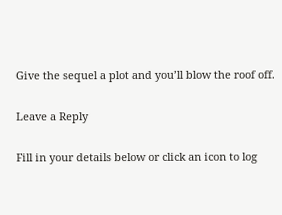Give the sequel a plot and you’ll blow the roof off.

Leave a Reply

Fill in your details below or click an icon to log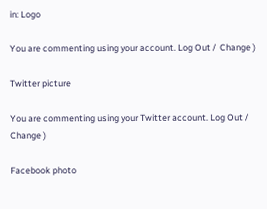in: Logo

You are commenting using your account. Log Out /  Change )

Twitter picture

You are commenting using your Twitter account. Log Out /  Change )

Facebook photo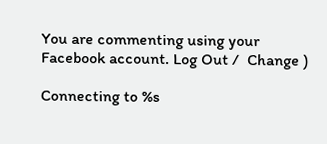You are commenting using your Facebook account. Log Out /  Change )

Connecting to %s